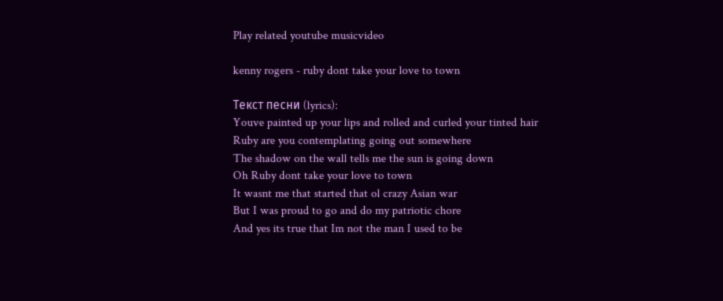Play related youtube musicvideo

kenny rogers - ruby dont take your love to town

Текст песни (lyrics):
Youve painted up your lips and rolled and curled your tinted hair
Ruby are you contemplating going out somewhere
The shadow on the wall tells me the sun is going down
Oh Ruby dont take your love to town
It wasnt me that started that ol crazy Asian war
But I was proud to go and do my patriotic chore
And yes its true that Im not the man I used to be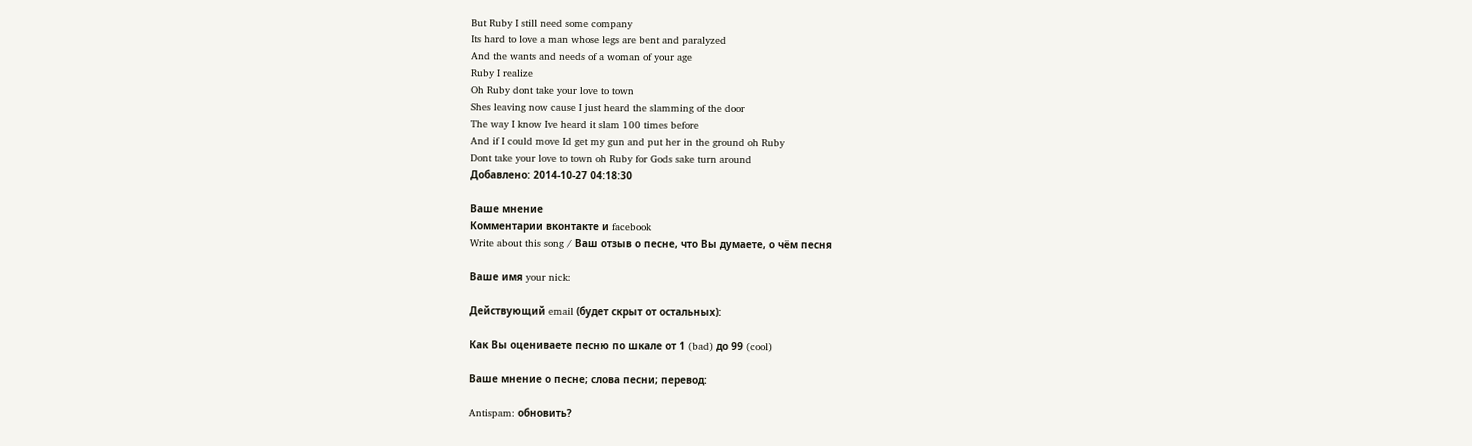But Ruby I still need some company
Its hard to love a man whose legs are bent and paralyzed
And the wants and needs of a woman of your age
Ruby I realize
Oh Ruby dont take your love to town
Shes leaving now cause I just heard the slamming of the door
The way I know Ive heard it slam 100 times before
And if I could move Id get my gun and put her in the ground oh Ruby
Dont take your love to town oh Ruby for Gods sake turn around
Добавлено: 2014-10-27 04:18:30

Ваше мнение
Комментарии вконтакте и facebook
Write about this song / Ваш отзыв о песне, что Вы думаете, о чём песня

Ваше имя your nick:

Действующий email (будет скрыт от остальных):

Как Вы оцениваете песню по шкале от 1 (bad) до 99 (cool)

Ваше мнение о песне; слова песни; перевод:

Antispam: обновить?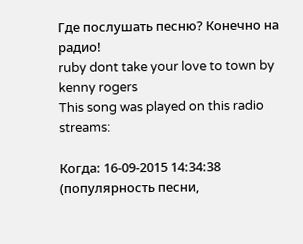Где послушать песню? Конечно на радио!
ruby dont take your love to town by kenny rogers
This song was played on this radio streams:

Когда: 16-09-2015 14:34:38
(популярность песни,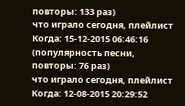повторы: 133 раз)
что играло сегодня, плейлист
Когда: 15-12-2015 06:46:16
(популярность песни, повторы: 76 раз)
что играло сегодня, плейлист
Когда: 12-08-2015 20:29:52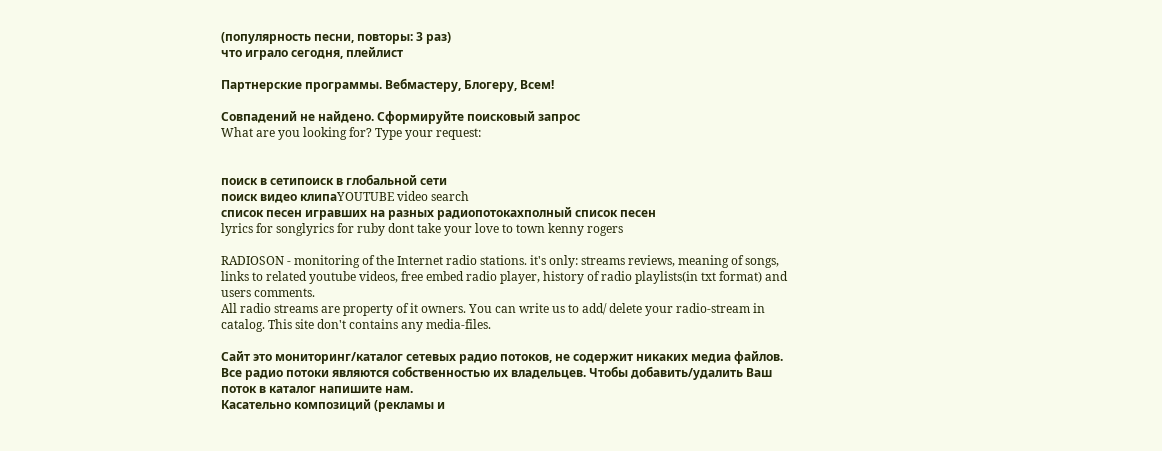(популярность песни, повторы: 3 раз)
что играло сегодня, плейлист

Партнерские программы. Вебмастеру, Блогеру, Всем!

Совпадений не найдено. Сформируйте поисковый запрос
What are you looking for? Type your request:


поиск в сетипоиск в глобальной сети
поиск видео клипаYOUTUBE video search
список песен игравших на разных радиопотокахполный список песен
lyrics for songlyrics for ruby dont take your love to town kenny rogers

RADIOSON - monitoring of the Internet radio stations. it's only: streams reviews, meaning of songs, links to related youtube videos, free embed radio player, history of radio playlists(in txt format) and users comments.
All radio streams are property of it owners. You can write us to add/ delete your radio-stream in catalog. This site don't contains any media-files.

Сайт это мониторинг/каталог сетевых радио потоков, не содержит никаких медиа файлов.
Все радио потоки являются собственностью их владельцев. Чтобы добавить/удалить Ваш поток в каталог напишите нам.
Касательно композиций (рекламы и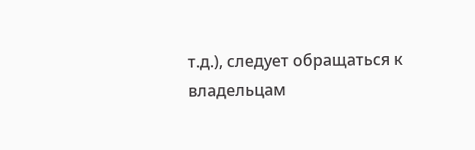т.д.), следует обращаться к владельцам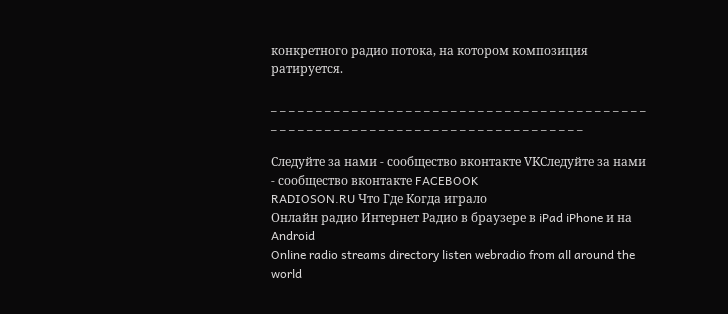конкретного радио потока, на котором композиция ратируется.

_ _ _ _ _ _ _ _ _ _ _ _ _ _ _ _ _ _ _ _ _ _ _ _ _ _ _ _ _ _ _ _ _ _ _ _ _ _ _ _ _ _ _ _ _ _ _ _ _ _ _ _ _ _ _ _ _ _ _ _ _ _ _ _ _ _ _ _ _ _ _ _ _ _ _ _ _

Следуйте за нами - сообщество вконтакте VKСледуйте за нами - сообщество вконтакте FACEBOOK
RADIOSON.RU Что Где Когда играло
Онлайн радио Интернет Радио в браузере в iPad iPhone и на Android
Online radio streams directory listen webradio from all around the world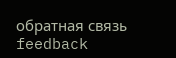обратная связь feedback